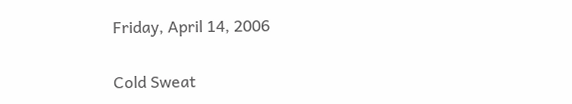Friday, April 14, 2006

Cold Sweat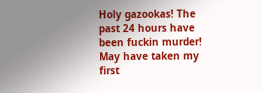Holy gazookas! The past 24 hours have been fuckin murder! May have taken my first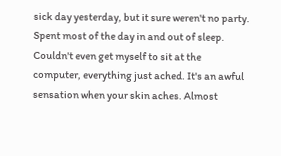sick day yesterday, but it sure weren't no party. Spent most of the day in and out of sleep. Couldn't even get myself to sit at the computer, everything just ached. It's an awful sensation when your skin aches. Almost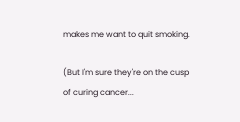makes me want to quit smoking.

(But I'm sure they're on the cusp of curing cancer...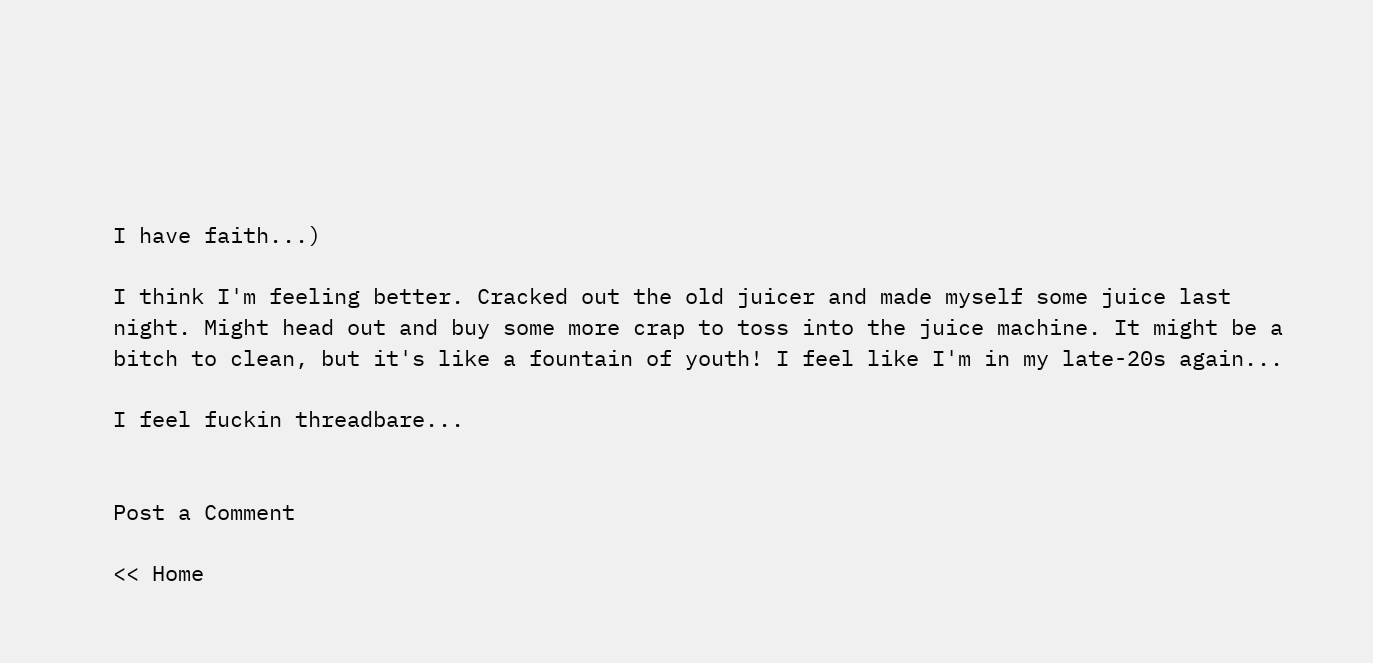I have faith...)

I think I'm feeling better. Cracked out the old juicer and made myself some juice last night. Might head out and buy some more crap to toss into the juice machine. It might be a bitch to clean, but it's like a fountain of youth! I feel like I'm in my late-20s again...

I feel fuckin threadbare...


Post a Comment

<< Home